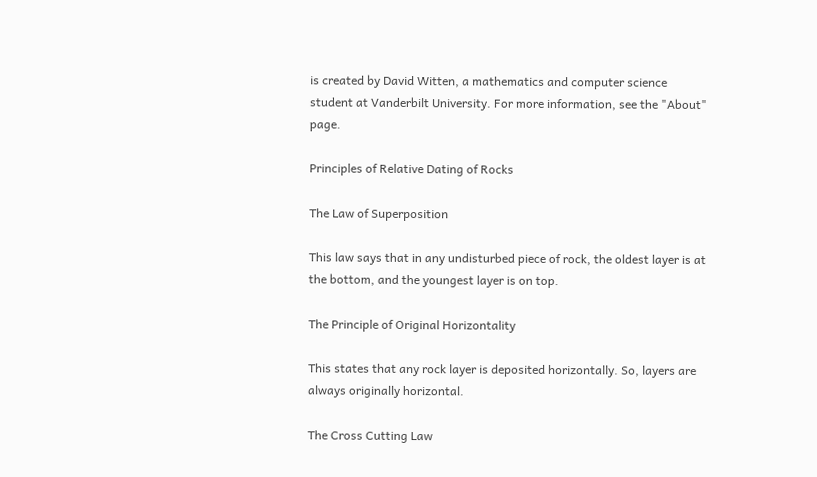is created by David Witten, a mathematics and computer science student at Vanderbilt University. For more information, see the "About" page.

Principles of Relative Dating of Rocks

The Law of Superposition

This law says that in any undisturbed piece of rock, the oldest layer is at the bottom, and the youngest layer is on top.

The Principle of Original Horizontality

This states that any rock layer is deposited horizontally. So, layers are always originally horizontal.

The Cross Cutting Law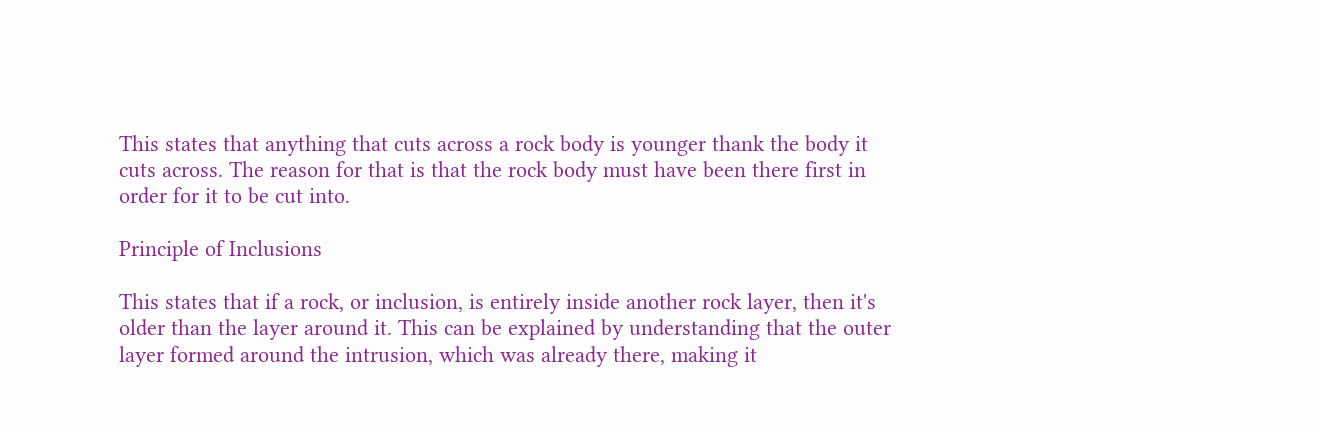This states that anything that cuts across a rock body is younger thank the body it cuts across. The reason for that is that the rock body must have been there first in order for it to be cut into.

Principle of Inclusions

This states that if a rock, or inclusion, is entirely inside another rock layer, then it's older than the layer around it. This can be explained by understanding that the outer layer formed around the intrusion, which was already there, making it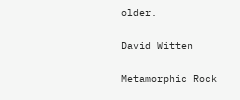older.


David Witten


Metamorphic Rock